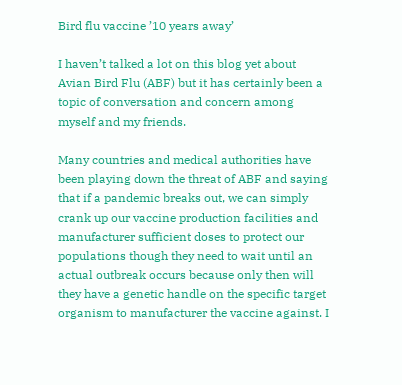Bird flu vaccine ’10 years away’

I haven’t talked a lot on this blog yet about Avian Bird Flu (ABF) but it has certainly been a topic of conversation and concern among myself and my friends.

Many countries and medical authorities have been playing down the threat of ABF and saying that if a pandemic breaks out, we can simply crank up our vaccine production facilities and manufacturer sufficient doses to protect our populations though they need to wait until an actual outbreak occurs because only then will they have a genetic handle on the specific target organism to manufacturer the vaccine against. I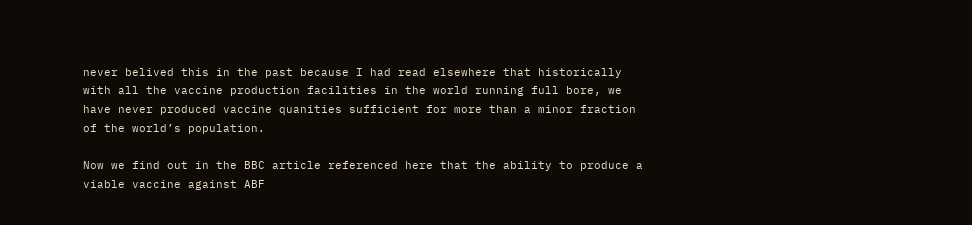never belived this in the past because I had read elsewhere that historically with all the vaccine production facilities in the world running full bore, we have never produced vaccine quanities sufficient for more than a minor fraction of the world’s population.

Now we find out in the BBC article referenced here that the ability to produce a viable vaccine against ABF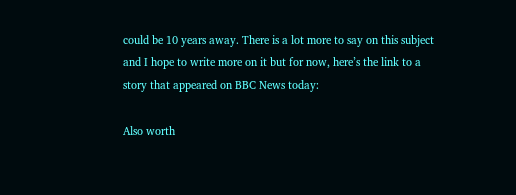could be 10 years away. There is a lot more to say on this subject and I hope to write more on it but for now, here’s the link to a story that appeared on BBC News today:

Also worth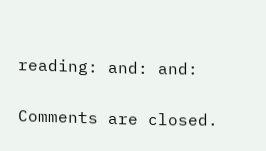reading: and: and:

Comments are closed.